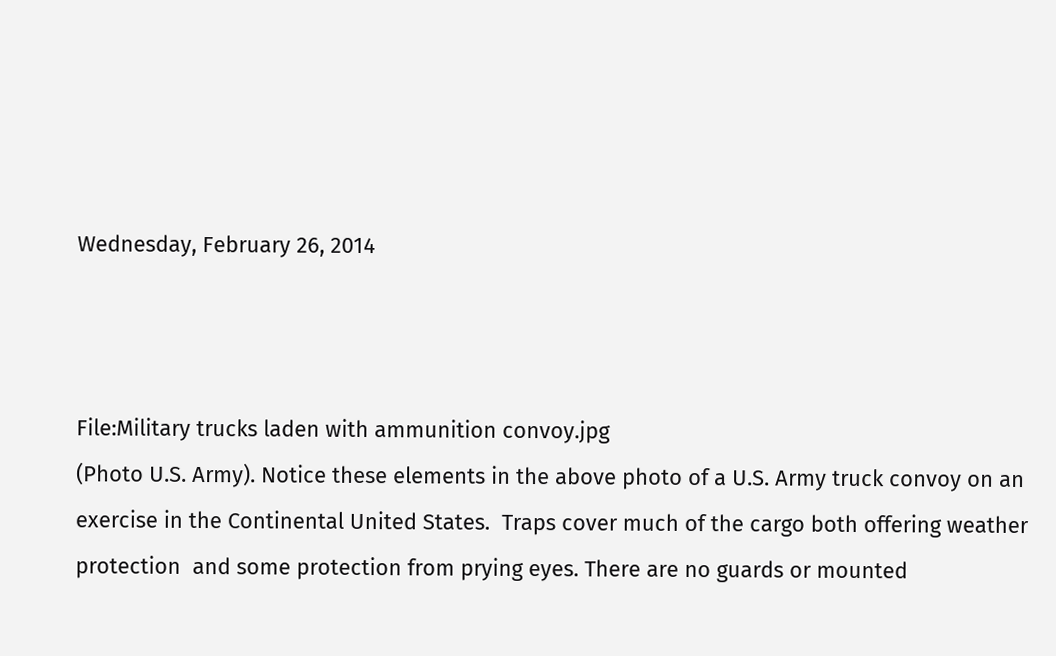Wednesday, February 26, 2014



File:Military trucks laden with ammunition convoy.jpg
(Photo U.S. Army). Notice these elements in the above photo of a U.S. Army truck convoy on an exercise in the Continental United States.  Traps cover much of the cargo both offering weather protection  and some protection from prying eyes. There are no guards or mounted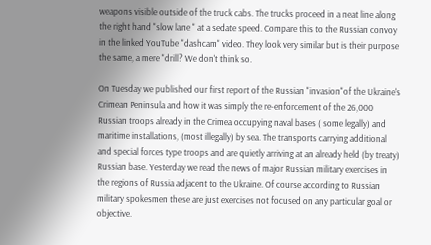weapons visible outside of the truck cabs. The trucks proceed in a neat line along the right hand "slow lane " at a sedate speed. Compare this to the Russian convoy in the linked YouTube "dashcam" video. They look very similar but is their purpose the same, a mere "drill? We don't think so.

On Tuesday we published our first report of the Russian "invasion"of the Ukraine's Crimean Peninsula and how it was simply the re-enforcement of the 26,000 Russian troops already in the Crimea occupying naval bases ( some legally) and maritime installations, (most illegally) by sea. The transports carrying additional and special forces type troops and are quietly arriving at an already held (by treaty) Russian base. Yesterday we read the news of major Russian military exercises in the regions of Russia adjacent to the Ukraine. Of course according to Russian military spokesmen these are just exercises not focused on any particular goal or objective.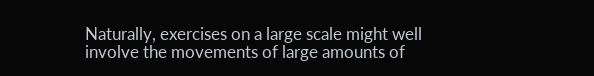Naturally, exercises on a large scale might well involve the movements of large amounts of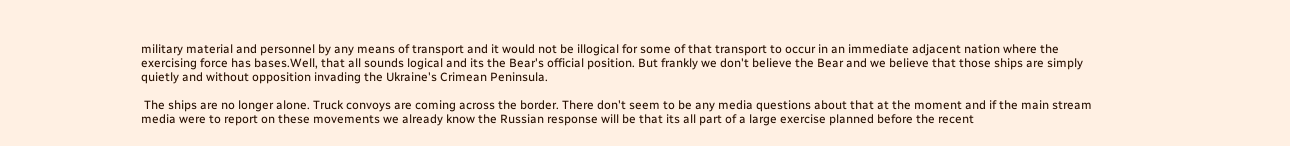military material and personnel by any means of transport and it would not be illogical for some of that transport to occur in an immediate adjacent nation where the exercising force has bases.Well, that all sounds logical and its the Bear's official position. But frankly we don't believe the Bear and we believe that those ships are simply quietly and without opposition invading the Ukraine's Crimean Peninsula.

 The ships are no longer alone. Truck convoys are coming across the border. There don't seem to be any media questions about that at the moment and if the main stream media were to report on these movements we already know the Russian response will be that its all part of a large exercise planned before the recent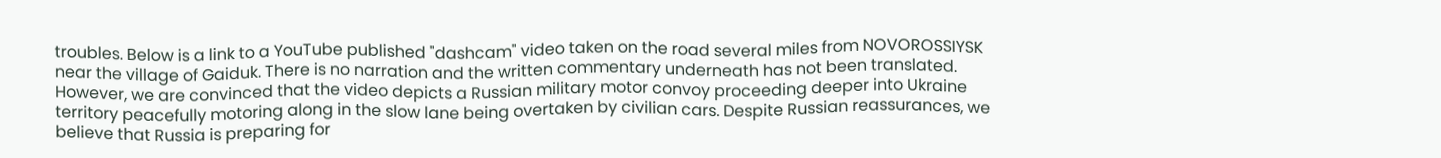troubles. Below is a link to a YouTube published "dashcam" video taken on the road several miles from NOVOROSSIYSK near the village of Gaiduk. There is no narration and the written commentary underneath has not been translated. However, we are convinced that the video depicts a Russian military motor convoy proceeding deeper into Ukraine territory peacefully motoring along in the slow lane being overtaken by civilian cars. Despite Russian reassurances, we believe that Russia is preparing for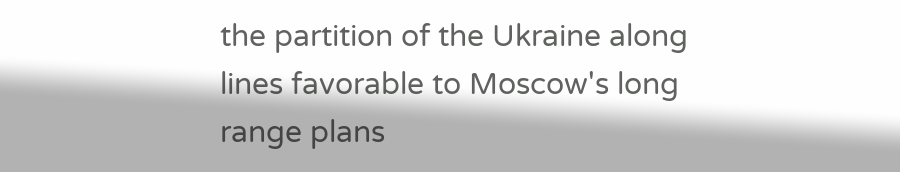the partition of the Ukraine along lines favorable to Moscow's long range plans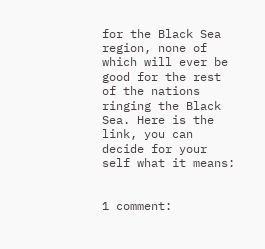for the Black Sea region, none of which will ever be good for the rest of the nations ringing the Black Sea. Here is the link, you can decide for your self what it means:


1 comment: